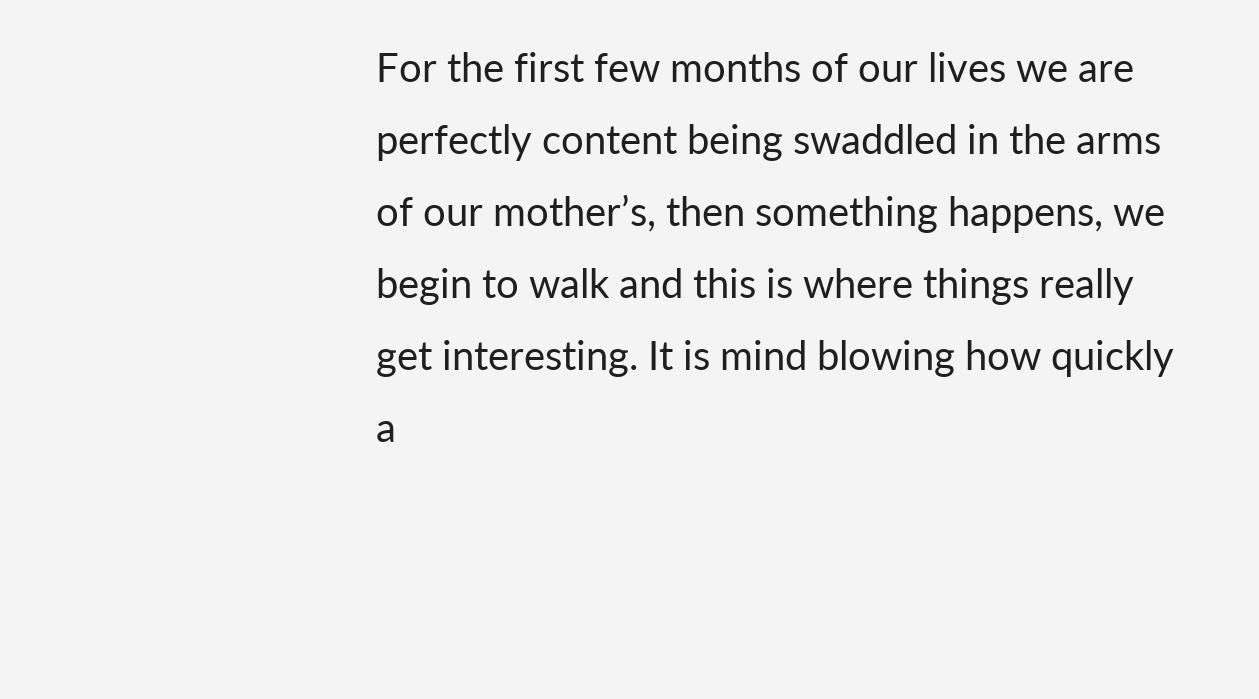For the first few months of our lives we are perfectly content being swaddled in the arms of our mother’s, then something happens, we begin to walk and this is where things really get interesting. It is mind blowing how quickly a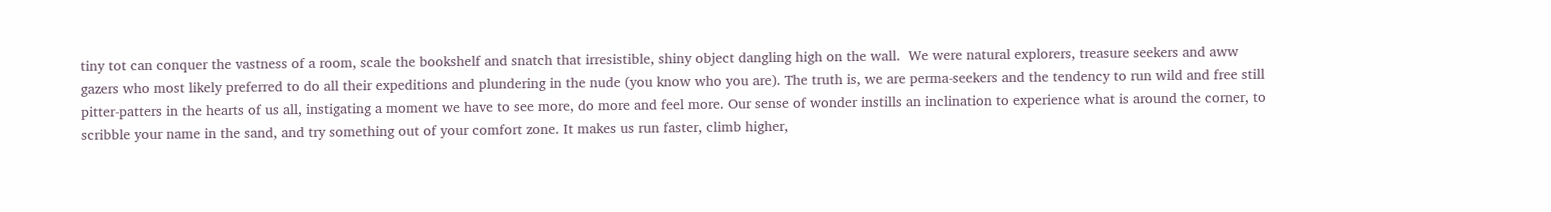tiny tot can conquer the vastness of a room, scale the bookshelf and snatch that irresistible, shiny object dangling high on the wall.  We were natural explorers, treasure seekers and aww gazers who most likely preferred to do all their expeditions and plundering in the nude (you know who you are). The truth is, we are perma-seekers and the tendency to run wild and free still pitter-patters in the hearts of us all, instigating a moment we have to see more, do more and feel more. Our sense of wonder instills an inclination to experience what is around the corner, to scribble your name in the sand, and try something out of your comfort zone. It makes us run faster, climb higher,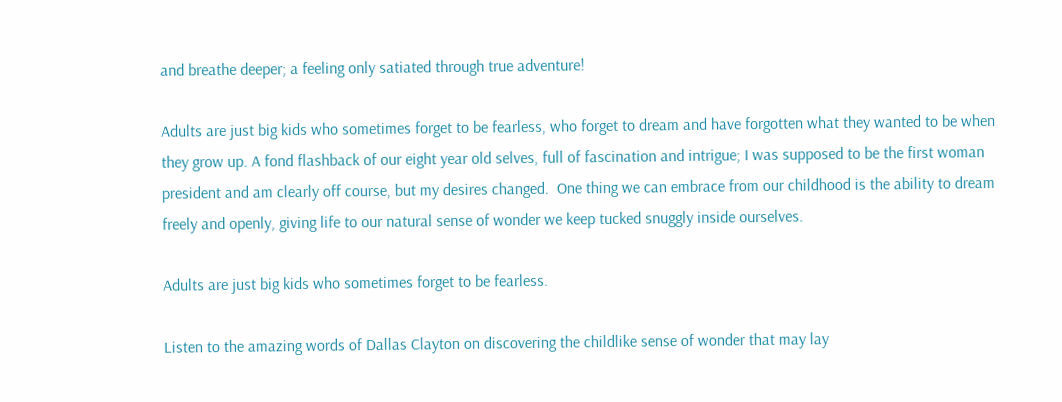and breathe deeper; a feeling only satiated through true adventure!

Adults are just big kids who sometimes forget to be fearless, who forget to dream and have forgotten what they wanted to be when they grow up. A fond flashback of our eight year old selves, full of fascination and intrigue; I was supposed to be the first woman president and am clearly off course, but my desires changed.  One thing we can embrace from our childhood is the ability to dream freely and openly, giving life to our natural sense of wonder we keep tucked snuggly inside ourselves.

Adults are just big kids who sometimes forget to be fearless.

Listen to the amazing words of Dallas Clayton on discovering the childlike sense of wonder that may lay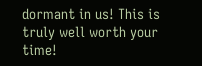dormant in us! This is truly well worth your time!